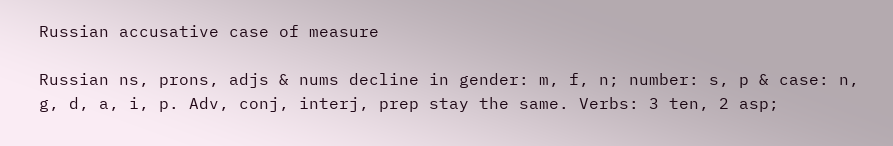Russian accusative case of measure

Russian ns, prons, adjs & nums decline in gender: m, f, n; number: s, p & case: n, g, d, a, i, p. Adv, conj, interj, prep stay the same. Verbs: 3 ten, 2 asp;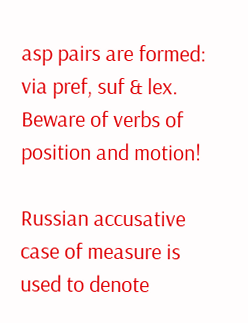asp pairs are formed: via pref, suf & lex. Beware of verbs of position and motion!

Russian accusative case of measure is used to denote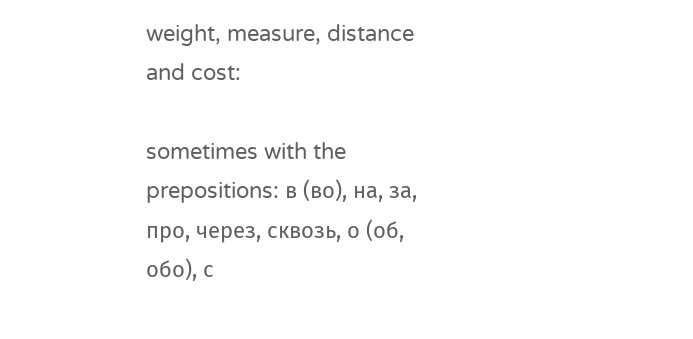weight, measure, distance and cost:

sometimes with the prepositions: в (во), на, за, про, через, сквозь, о (об, обо), с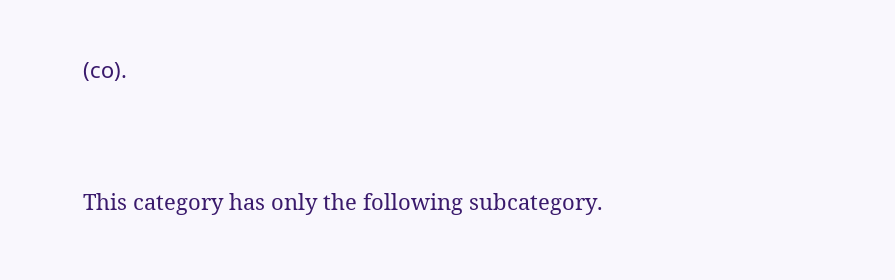(со).


This category has only the following subcategory.